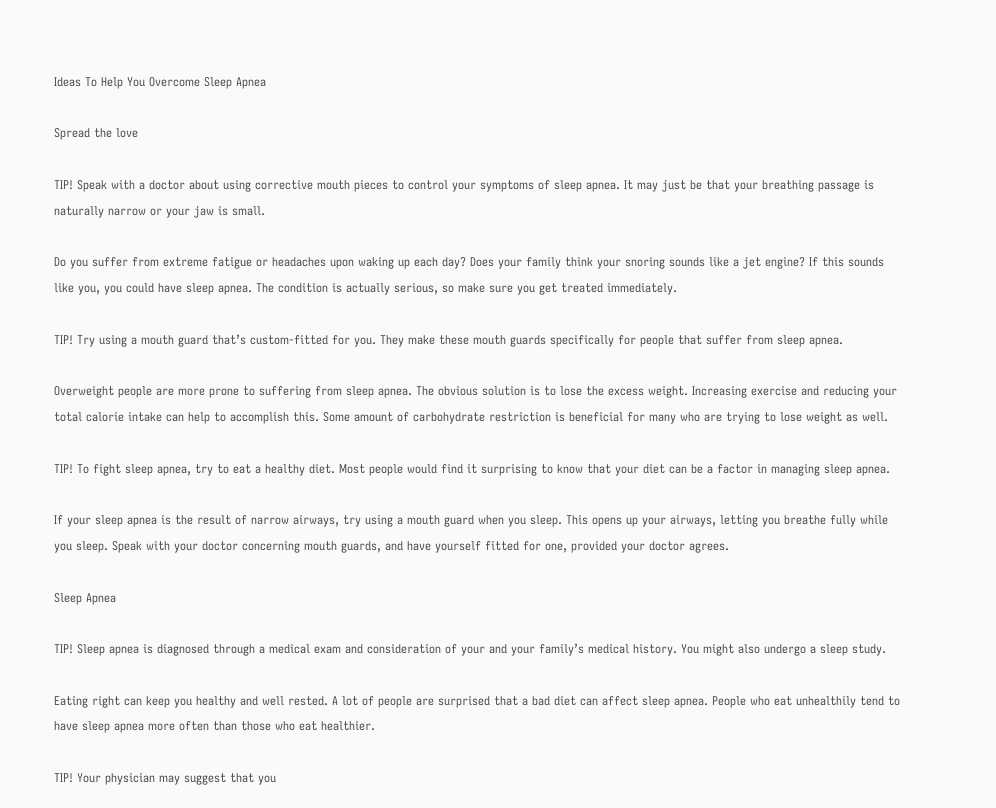Ideas To Help You Overcome Sleep Apnea

Spread the love

TIP! Speak with a doctor about using corrective mouth pieces to control your symptoms of sleep apnea. It may just be that your breathing passage is naturally narrow or your jaw is small.

Do you suffer from extreme fatigue or headaches upon waking up each day? Does your family think your snoring sounds like a jet engine? If this sounds like you, you could have sleep apnea. The condition is actually serious, so make sure you get treated immediately.

TIP! Try using a mouth guard that’s custom-fitted for you. They make these mouth guards specifically for people that suffer from sleep apnea.

Overweight people are more prone to suffering from sleep apnea. The obvious solution is to lose the excess weight. Increasing exercise and reducing your total calorie intake can help to accomplish this. Some amount of carbohydrate restriction is beneficial for many who are trying to lose weight as well.

TIP! To fight sleep apnea, try to eat a healthy diet. Most people would find it surprising to know that your diet can be a factor in managing sleep apnea.

If your sleep apnea is the result of narrow airways, try using a mouth guard when you sleep. This opens up your airways, letting you breathe fully while you sleep. Speak with your doctor concerning mouth guards, and have yourself fitted for one, provided your doctor agrees.

Sleep Apnea

TIP! Sleep apnea is diagnosed through a medical exam and consideration of your and your family’s medical history. You might also undergo a sleep study.

Eating right can keep you healthy and well rested. A lot of people are surprised that a bad diet can affect sleep apnea. People who eat unhealthily tend to have sleep apnea more often than those who eat healthier.

TIP! Your physician may suggest that you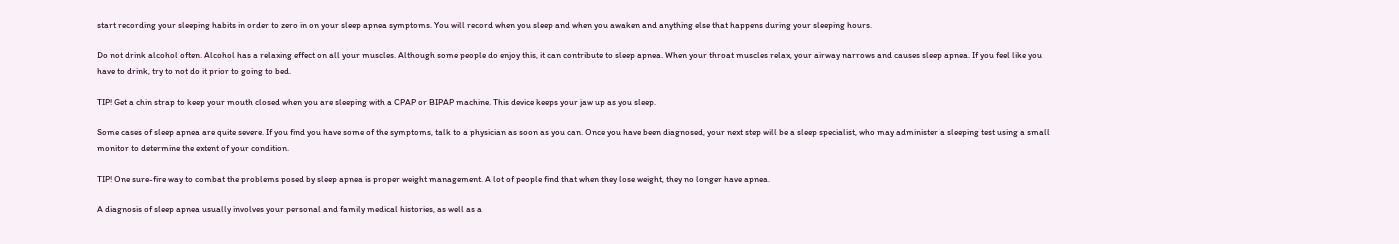start recording your sleeping habits in order to zero in on your sleep apnea symptoms. You will record when you sleep and when you awaken and anything else that happens during your sleeping hours.

Do not drink alcohol often. Alcohol has a relaxing effect on all your muscles. Although some people do enjoy this, it can contribute to sleep apnea. When your throat muscles relax, your airway narrows and causes sleep apnea. If you feel like you have to drink, try to not do it prior to going to bed.

TIP! Get a chin strap to keep your mouth closed when you are sleeping with a CPAP or BIPAP machine. This device keeps your jaw up as you sleep.

Some cases of sleep apnea are quite severe. If you find you have some of the symptoms, talk to a physician as soon as you can. Once you have been diagnosed, your next step will be a sleep specialist, who may administer a sleeping test using a small monitor to determine the extent of your condition.

TIP! One sure-fire way to combat the problems posed by sleep apnea is proper weight management. A lot of people find that when they lose weight, they no longer have apnea.

A diagnosis of sleep apnea usually involves your personal and family medical histories, as well as a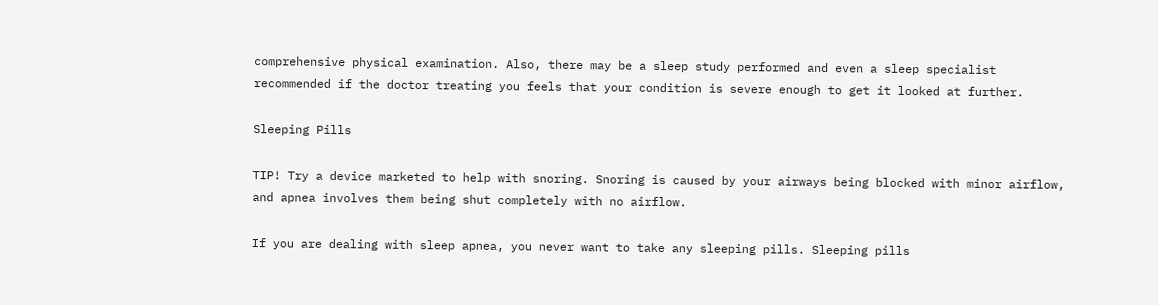comprehensive physical examination. Also, there may be a sleep study performed and even a sleep specialist recommended if the doctor treating you feels that your condition is severe enough to get it looked at further.

Sleeping Pills

TIP! Try a device marketed to help with snoring. Snoring is caused by your airways being blocked with minor airflow, and apnea involves them being shut completely with no airflow.

If you are dealing with sleep apnea, you never want to take any sleeping pills. Sleeping pills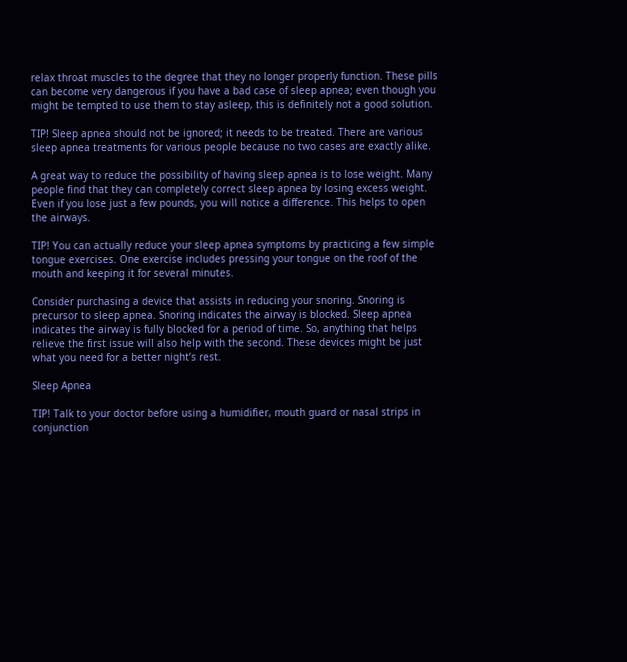relax throat muscles to the degree that they no longer properly function. These pills can become very dangerous if you have a bad case of sleep apnea; even though you might be tempted to use them to stay asleep, this is definitely not a good solution.

TIP! Sleep apnea should not be ignored; it needs to be treated. There are various sleep apnea treatments for various people because no two cases are exactly alike.

A great way to reduce the possibility of having sleep apnea is to lose weight. Many people find that they can completely correct sleep apnea by losing excess weight. Even if you lose just a few pounds, you will notice a difference. This helps to open the airways.

TIP! You can actually reduce your sleep apnea symptoms by practicing a few simple tongue exercises. One exercise includes pressing your tongue on the roof of the mouth and keeping it for several minutes.

Consider purchasing a device that assists in reducing your snoring. Snoring is precursor to sleep apnea. Snoring indicates the airway is blocked. Sleep apnea indicates the airway is fully blocked for a period of time. So, anything that helps relieve the first issue will also help with the second. These devices might be just what you need for a better night’s rest.

Sleep Apnea

TIP! Talk to your doctor before using a humidifier, mouth guard or nasal strips in conjunction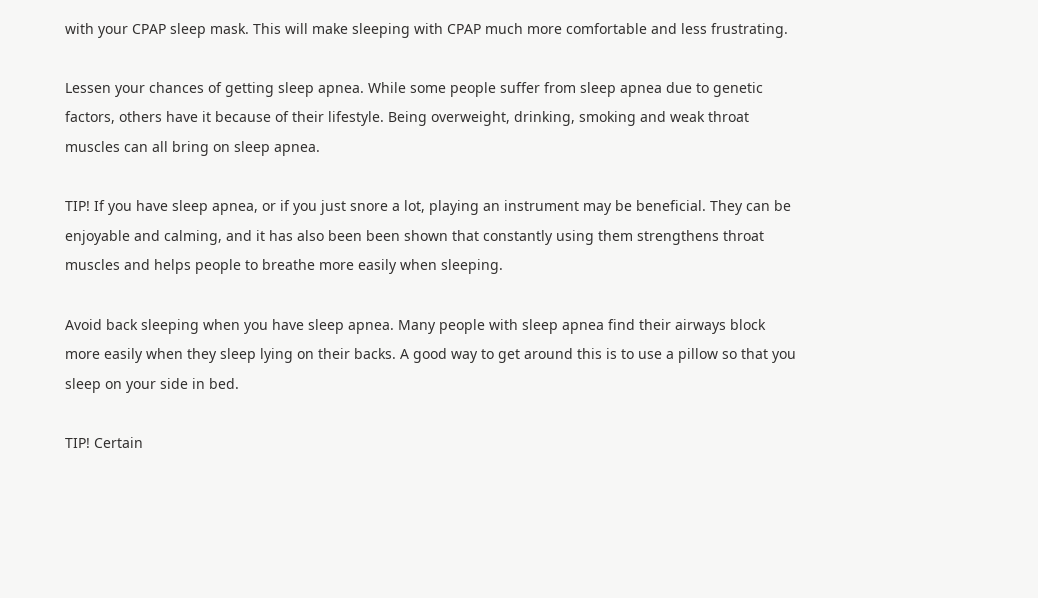with your CPAP sleep mask. This will make sleeping with CPAP much more comfortable and less frustrating.

Lessen your chances of getting sleep apnea. While some people suffer from sleep apnea due to genetic factors, others have it because of their lifestyle. Being overweight, drinking, smoking and weak throat muscles can all bring on sleep apnea.

TIP! If you have sleep apnea, or if you just snore a lot, playing an instrument may be beneficial. They can be enjoyable and calming, and it has also been been shown that constantly using them strengthens throat muscles and helps people to breathe more easily when sleeping.

Avoid back sleeping when you have sleep apnea. Many people with sleep apnea find their airways block more easily when they sleep lying on their backs. A good way to get around this is to use a pillow so that you sleep on your side in bed.

TIP! Certain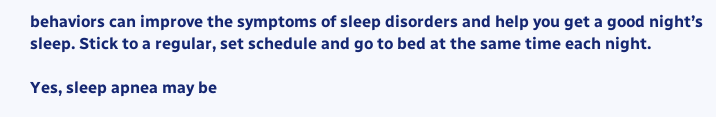behaviors can improve the symptoms of sleep disorders and help you get a good night’s sleep. Stick to a regular, set schedule and go to bed at the same time each night.

Yes, sleep apnea may be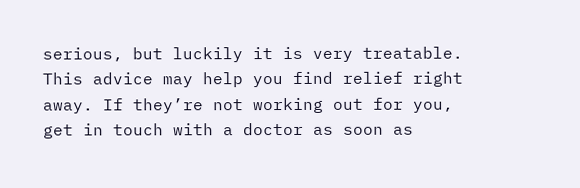serious, but luckily it is very treatable. This advice may help you find relief right away. If they’re not working out for you, get in touch with a doctor as soon as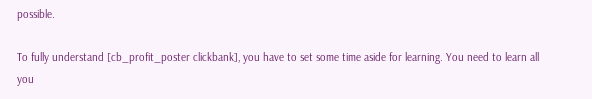possible.

To fully understand [cb_profit_poster clickbank], you have to set some time aside for learning. You need to learn all you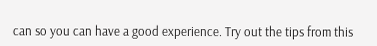can so you can have a good experience. Try out the tips from this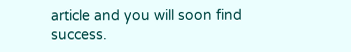article and you will soon find success.